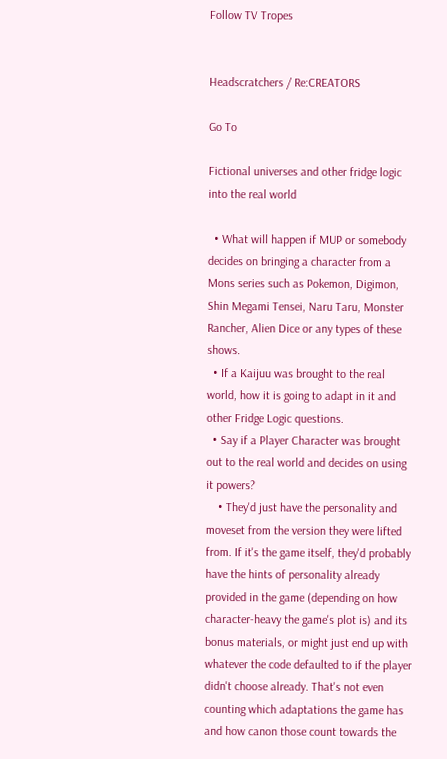Follow TV Tropes


Headscratchers / Re:CREATORS

Go To

Fictional universes and other fridge logic into the real world

  • What will happen if MUP or somebody decides on bringing a character from a Mons series such as Pokemon, Digimon, Shin Megami Tensei, Naru Taru, Monster Rancher, Alien Dice or any types of these shows.
  • If a Kaijuu was brought to the real world, how it is going to adapt in it and other Fridge Logic questions.
  • Say if a Player Character was brought out to the real world and decides on using it powers?
    • They'd just have the personality and moveset from the version they were lifted from. If it's the game itself, they'd probably have the hints of personality already provided in the game (depending on how character-heavy the game's plot is) and its bonus materials, or might just end up with whatever the code defaulted to if the player didn't choose already. That's not even counting which adaptations the game has and how canon those count towards the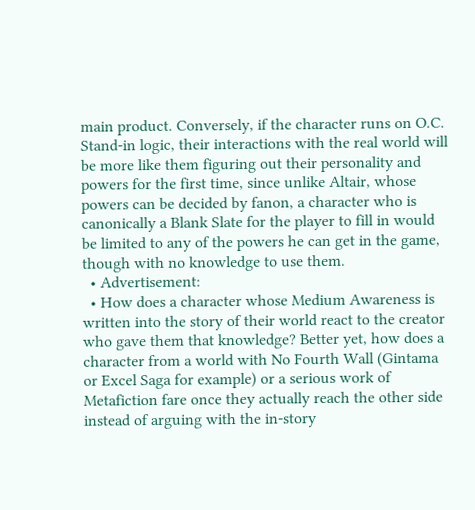main product. Conversely, if the character runs on O.C. Stand-in logic, their interactions with the real world will be more like them figuring out their personality and powers for the first time, since unlike Altair, whose powers can be decided by fanon, a character who is canonically a Blank Slate for the player to fill in would be limited to any of the powers he can get in the game, though with no knowledge to use them.
  • Advertisement:
  • How does a character whose Medium Awareness is written into the story of their world react to the creator who gave them that knowledge? Better yet, how does a character from a world with No Fourth Wall (Gintama or Excel Saga for example) or a serious work of Metafiction fare once they actually reach the other side instead of arguing with the in-story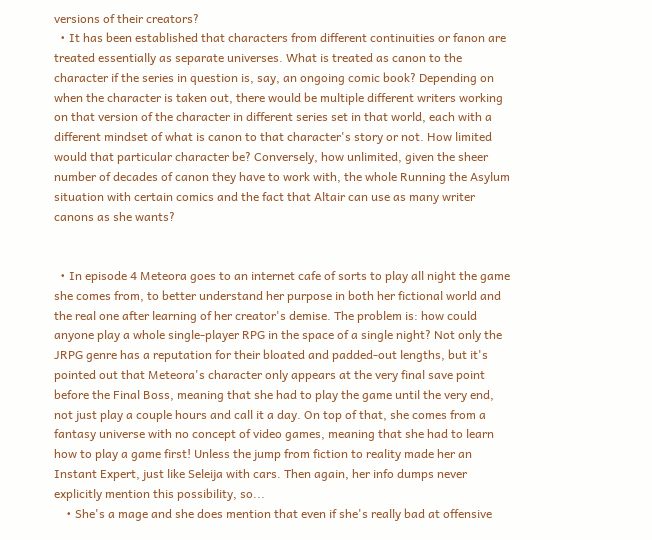versions of their creators?
  • It has been established that characters from different continuities or fanon are treated essentially as separate universes. What is treated as canon to the character if the series in question is, say, an ongoing comic book? Depending on when the character is taken out, there would be multiple different writers working on that version of the character in different series set in that world, each with a different mindset of what is canon to that character's story or not. How limited would that particular character be? Conversely, how unlimited, given the sheer number of decades of canon they have to work with, the whole Running the Asylum situation with certain comics and the fact that Altair can use as many writer canons as she wants?


  • In episode 4 Meteora goes to an internet cafe of sorts to play all night the game she comes from, to better understand her purpose in both her fictional world and the real one after learning of her creator's demise. The problem is: how could anyone play a whole single-player RPG in the space of a single night? Not only the JRPG genre has a reputation for their bloated and padded-out lengths, but it's pointed out that Meteora's character only appears at the very final save point before the Final Boss, meaning that she had to play the game until the very end, not just play a couple hours and call it a day. On top of that, she comes from a fantasy universe with no concept of video games, meaning that she had to learn how to play a game first! Unless the jump from fiction to reality made her an Instant Expert, just like Seleija with cars. Then again, her info dumps never explicitly mention this possibility, so...
    • She's a mage and she does mention that even if she's really bad at offensive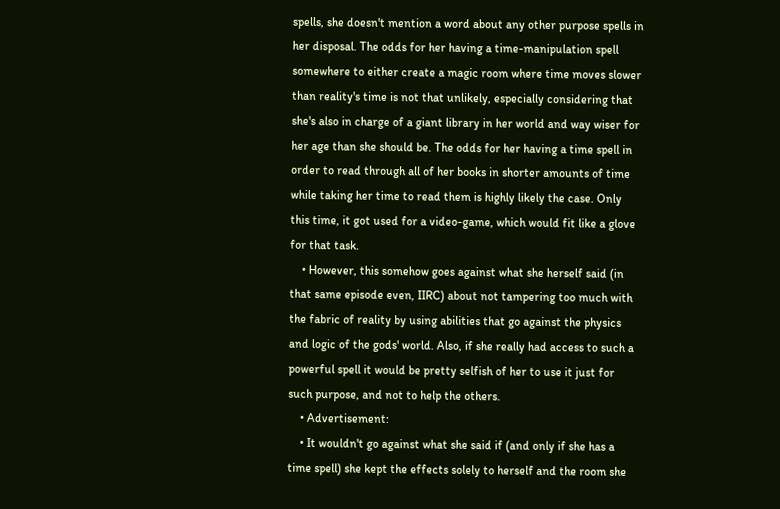spells, she doesn't mention a word about any other purpose spells in her disposal. The odds for her having a time-manipulation spell somewhere to either create a magic room where time moves slower than reality's time is not that unlikely, especially considering that she's also in charge of a giant library in her world and way wiser for her age than she should be. The odds for her having a time spell in order to read through all of her books in shorter amounts of time while taking her time to read them is highly likely the case. Only this time, it got used for a video-game, which would fit like a glove for that task.
    • However, this somehow goes against what she herself said (in that same episode even, IIRC) about not tampering too much with the fabric of reality by using abilities that go against the physics and logic of the gods' world. Also, if she really had access to such a powerful spell it would be pretty selfish of her to use it just for such purpose, and not to help the others.
    • Advertisement:
    • It wouldn't go against what she said if (and only if she has a time spell) she kept the effects solely to herself and the room she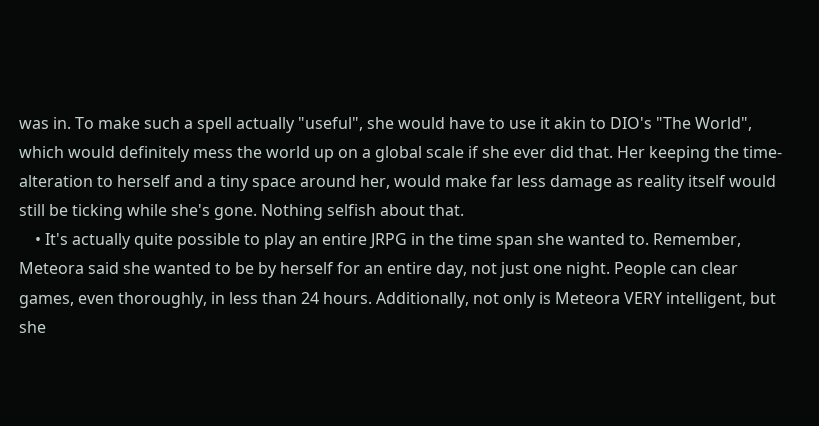was in. To make such a spell actually "useful", she would have to use it akin to DIO's "The World", which would definitely mess the world up on a global scale if she ever did that. Her keeping the time-alteration to herself and a tiny space around her, would make far less damage as reality itself would still be ticking while she's gone. Nothing selfish about that.
    • It's actually quite possible to play an entire JRPG in the time span she wanted to. Remember, Meteora said she wanted to be by herself for an entire day, not just one night. People can clear games, even thoroughly, in less than 24 hours. Additionally, not only is Meteora VERY intelligent, but she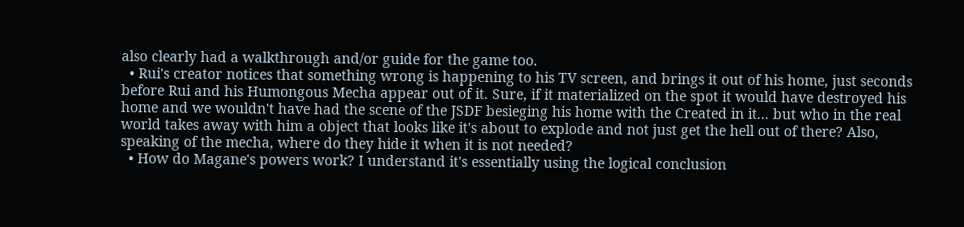also clearly had a walkthrough and/or guide for the game too.
  • Rui's creator notices that something wrong is happening to his TV screen, and brings it out of his home, just seconds before Rui and his Humongous Mecha appear out of it. Sure, if it materialized on the spot it would have destroyed his home and we wouldn't have had the scene of the JSDF besieging his home with the Created in it... but who in the real world takes away with him a object that looks like it's about to explode and not just get the hell out of there? Also, speaking of the mecha, where do they hide it when it is not needed?
  • How do Magane's powers work? I understand it's essentially using the logical conclusion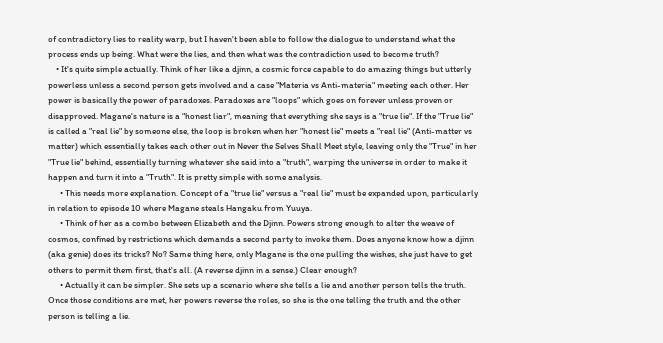of contradictory lies to reality warp, but I haven't been able to follow the dialogue to understand what the process ends up being. What were the lies, and then what was the contradiction used to become truth?
    • It's quite simple actually. Think of her like a djinn, a cosmic force capable to do amazing things but utterly powerless unless a second person gets involved and a case "Materia vs Anti-materia" meeting each other. Her power is basically the power of paradoxes. Paradoxes are "loops" which goes on forever unless proven or disapproved. Magane's nature is a "honest liar", meaning that everything she says is a "true lie". If the "True lie" is called a "real lie" by someone else, the loop is broken when her "honest lie" meets a "real lie" (Anti-matter vs matter) which essentially takes each other out in Never the Selves Shall Meet style, leaving only the "True" in her "True lie" behind, essentially turning whatever she said into a "truth", warping the universe in order to make it happen and turn it into a "Truth". It is pretty simple with some analysis.
      • This needs more explanation. Concept of a "true lie" versus a "real lie" must be expanded upon, particularly in relation to episode 10 where Magane steals Hangaku from Yuuya.
      • Think of her as a combo between Elizabeth and the Djinn. Powers strong enough to alter the weave of cosmos, confined by restrictions which demands a second party to invoke them. Does anyone know how a djinn (aka genie) does its tricks? No? Same thing here, only Magane is the one pulling the wishes, she just have to get others to permit them first, that's all. (A reverse djinn in a sense.) Clear enough?
      • Actually it can be simpler. She sets up a scenario where she tells a lie and another person tells the truth. Once those conditions are met, her powers reverse the roles, so she is the one telling the truth and the other person is telling a lie.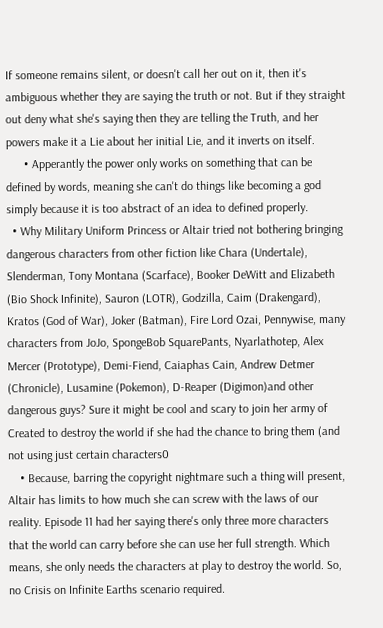If someone remains silent, or doesn't call her out on it, then it's ambiguous whether they are saying the truth or not. But if they straight out deny what she's saying then they are telling the Truth, and her powers make it a Lie about her initial Lie, and it inverts on itself.
      • Apperantly the power only works on something that can be defined by words, meaning she can't do things like becoming a god simply because it is too abstract of an idea to defined properly.
  • Why Military Uniform Princess or Altair tried not bothering bringing dangerous characters from other fiction like Chara (Undertale), Slenderman, Tony Montana (Scarface), Booker DeWitt and Elizabeth (Bio Shock Infinite), Sauron (LOTR), Godzilla, Caim (Drakengard), Kratos (God of War), Joker (Batman), Fire Lord Ozai, Pennywise, many characters from JoJo, SpongeBob SquarePants, Nyarlathotep, Alex Mercer (Prototype), Demi-Fiend, Caiaphas Cain, Andrew Detmer (Chronicle), Lusamine (Pokemon), D-Reaper (Digimon)and other dangerous guys? Sure it might be cool and scary to join her army of Created to destroy the world if she had the chance to bring them (and not using just certain characters0
    • Because, barring the copyright nightmare such a thing will present, Altair has limits to how much she can screw with the laws of our reality. Episode 11 had her saying there's only three more characters that the world can carry before she can use her full strength. Which means, she only needs the characters at play to destroy the world. So, no Crisis on Infinite Earths scenario required.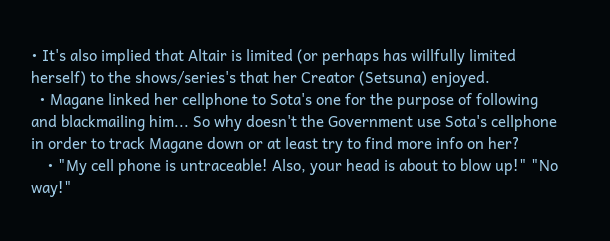• It's also implied that Altair is limited (or perhaps has willfully limited herself) to the shows/series's that her Creator (Setsuna) enjoyed.
  • Magane linked her cellphone to Sota's one for the purpose of following and blackmailing him... So why doesn't the Government use Sota's cellphone in order to track Magane down or at least try to find more info on her?
    • "My cell phone is untraceable! Also, your head is about to blow up!" "No way!"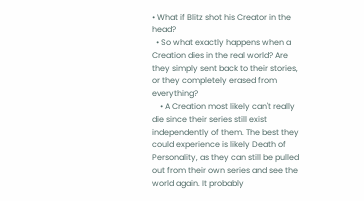• What if Blitz shot his Creator in the head?
  • So what exactly happens when a Creation dies in the real world? Are they simply sent back to their stories, or they completely erased from everything?
    • A Creation most likely can't really die since their series still exist independently of them. The best they could experience is likely Death of Personality, as they can still be pulled out from their own series and see the world again. It probably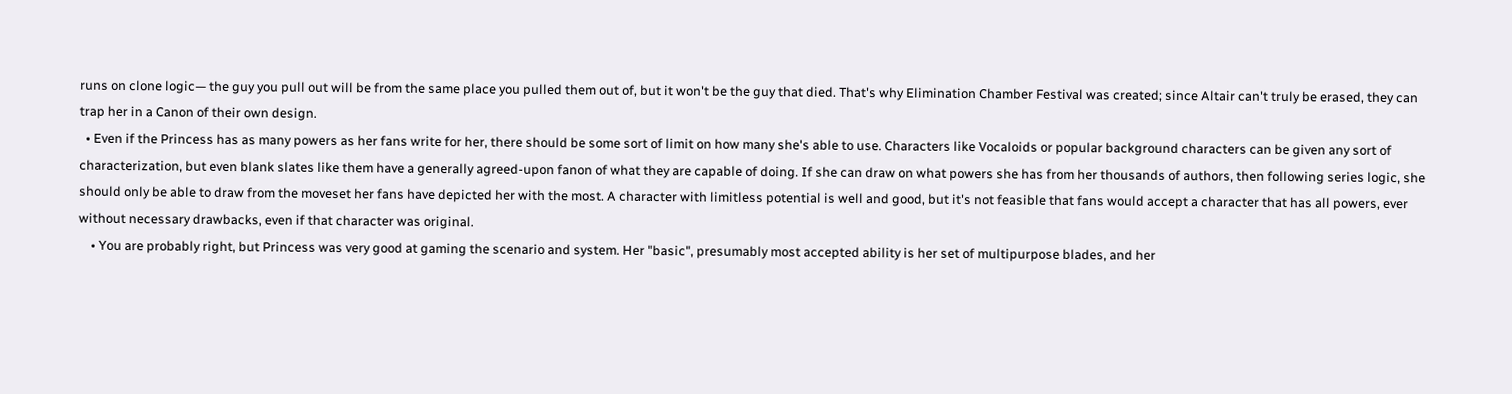runs on clone logic— the guy you pull out will be from the same place you pulled them out of, but it won't be the guy that died. That's why Elimination Chamber Festival was created; since Altair can't truly be erased, they can trap her in a Canon of their own design.
  • Even if the Princess has as many powers as her fans write for her, there should be some sort of limit on how many she's able to use. Characters like Vocaloids or popular background characters can be given any sort of characterization, but even blank slates like them have a generally agreed-upon fanon of what they are capable of doing. If she can draw on what powers she has from her thousands of authors, then following series logic, she should only be able to draw from the moveset her fans have depicted her with the most. A character with limitless potential is well and good, but it's not feasible that fans would accept a character that has all powers, ever without necessary drawbacks, even if that character was original.
    • You are probably right, but Princess was very good at gaming the scenario and system. Her "basic", presumably most accepted ability is her set of multipurpose blades, and her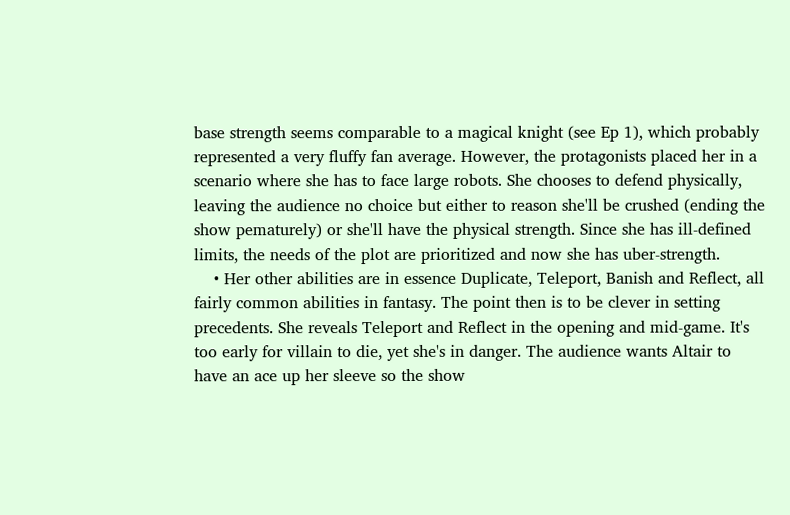base strength seems comparable to a magical knight (see Ep 1), which probably represented a very fluffy fan average. However, the protagonists placed her in a scenario where she has to face large robots. She chooses to defend physically, leaving the audience no choice but either to reason she'll be crushed (ending the show pematurely) or she'll have the physical strength. Since she has ill-defined limits, the needs of the plot are prioritized and now she has uber-strength.
    • Her other abilities are in essence Duplicate, Teleport, Banish and Reflect, all fairly common abilities in fantasy. The point then is to be clever in setting precedents. She reveals Teleport and Reflect in the opening and mid-game. It's too early for villain to die, yet she's in danger. The audience wants Altair to have an ace up her sleeve so the show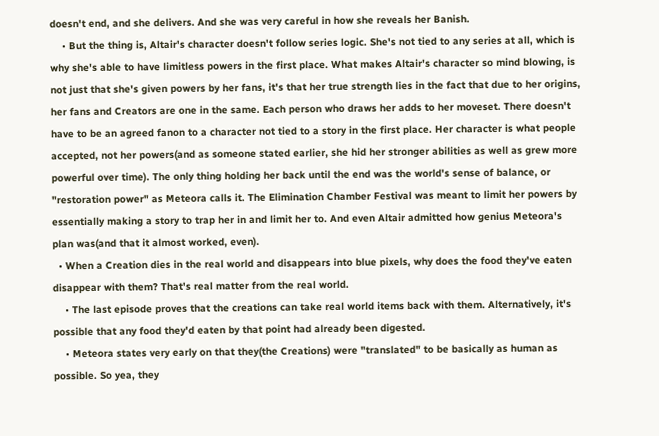doesn't end, and she delivers. And she was very careful in how she reveals her Banish.
    • But the thing is, Altair's character doesn't follow series logic. She's not tied to any series at all, which is why she's able to have limitless powers in the first place. What makes Altair's character so mind blowing, is not just that she's given powers by her fans, it's that her true strength lies in the fact that due to her origins, her fans and Creators are one in the same. Each person who draws her adds to her moveset. There doesn't have to be an agreed fanon to a character not tied to a story in the first place. Her character is what people accepted, not her powers(and as someone stated earlier, she hid her stronger abilities as well as grew more powerful over time). The only thing holding her back until the end was the world's sense of balance, or "restoration power" as Meteora calls it. The Elimination Chamber Festival was meant to limit her powers by essentially making a story to trap her in and limit her to. And even Altair admitted how genius Meteora's plan was(and that it almost worked, even).
  • When a Creation dies in the real world and disappears into blue pixels, why does the food they've eaten disappear with them? That's real matter from the real world.
    • The last episode proves that the creations can take real world items back with them. Alternatively, it's possible that any food they'd eaten by that point had already been digested.
    • Meteora states very early on that they(the Creations) were "translated" to be basically as human as possible. So yea, they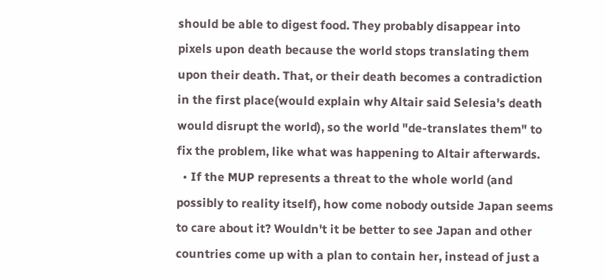should be able to digest food. They probably disappear into pixels upon death because the world stops translating them upon their death. That, or their death becomes a contradiction in the first place(would explain why Altair said Selesia's death would disrupt the world), so the world "de-translates them" to fix the problem, like what was happening to Altair afterwards.
  • If the MUP represents a threat to the whole world (and possibly to reality itself), how come nobody outside Japan seems to care about it? Wouldn't it be better to see Japan and other countries come up with a plan to contain her, instead of just a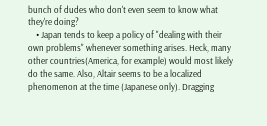bunch of dudes who don't even seem to know what they're doing?
    • Japan tends to keep a policy of "dealing with their own problems" whenever something arises. Heck, many other countries(America, for example) would most likely do the same. Also, Altair seems to be a localized phenomenon at the time (Japanese only). Dragging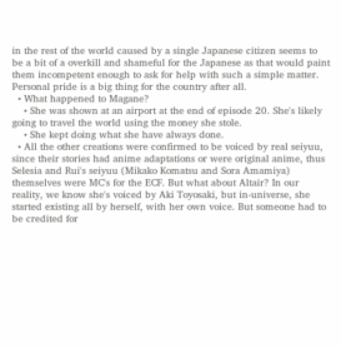in the rest of the world caused by a single Japanese citizen seems to be a bit of a overkill and shameful for the Japanese as that would paint them incompetent enough to ask for help with such a simple matter. Personal pride is a big thing for the country after all.
  • What happened to Magane?
    • She was shown at an airport at the end of episode 20. She's likely going to travel the world using the money she stole.
    • She kept doing what she have always done.
  • All the other creations were confirmed to be voiced by real seiyuu, since their stories had anime adaptations or were original anime, thus Selesia and Rui's seiyuu (Mikako Komatsu and Sora Amamiya) themselves were MC's for the ECF. But what about Altair? In our reality, we know she's voiced by Aki Toyosaki, but in-universe, she started existing all by herself, with her own voice. But someone had to be credited for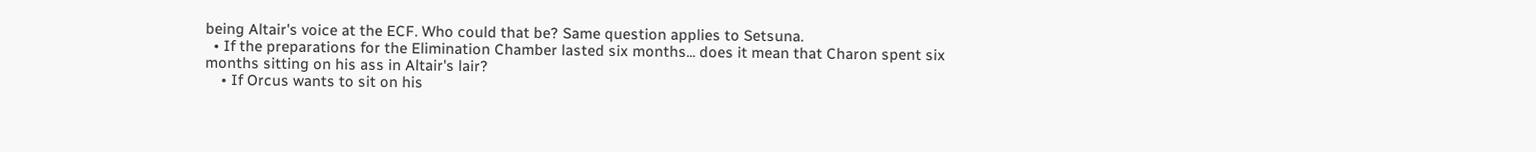being Altair's voice at the ECF. Who could that be? Same question applies to Setsuna.
  • If the preparations for the Elimination Chamber lasted six months... does it mean that Charon spent six months sitting on his ass in Altair's lair?
    • If Orcus wants to sit on his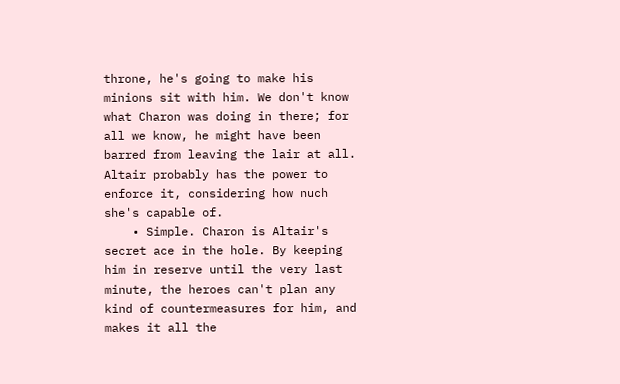throne, he's going to make his minions sit with him. We don't know what Charon was doing in there; for all we know, he might have been barred from leaving the lair at all. Altair probably has the power to enforce it, considering how nuch she's capable of.
    • Simple. Charon is Altair's secret ace in the hole. By keeping him in reserve until the very last minute, the heroes can't plan any kind of countermeasures for him, and makes it all the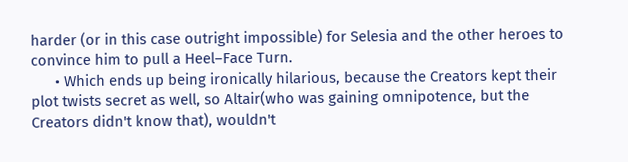harder (or in this case outright impossible) for Selesia and the other heroes to convince him to pull a Heel–Face Turn.
      • Which ends up being ironically hilarious, because the Creators kept their plot twists secret as well, so Altair(who was gaining omnipotence, but the Creators didn't know that), wouldn't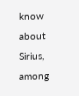know about Sirius, among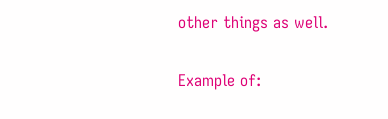other things as well.

Example of: